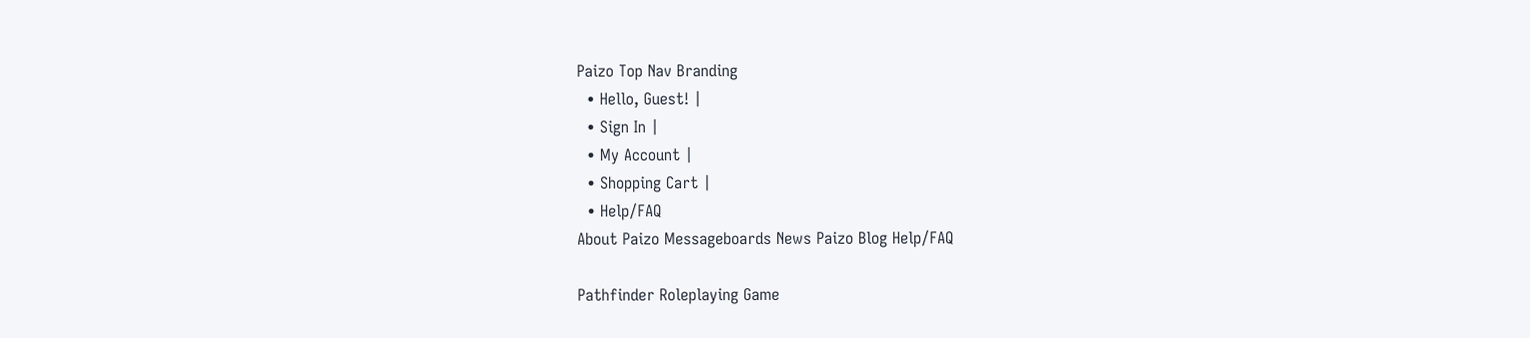Paizo Top Nav Branding
  • Hello, Guest! |
  • Sign In |
  • My Account |
  • Shopping Cart |
  • Help/FAQ
About Paizo Messageboards News Paizo Blog Help/FAQ

Pathfinder Roleplaying Game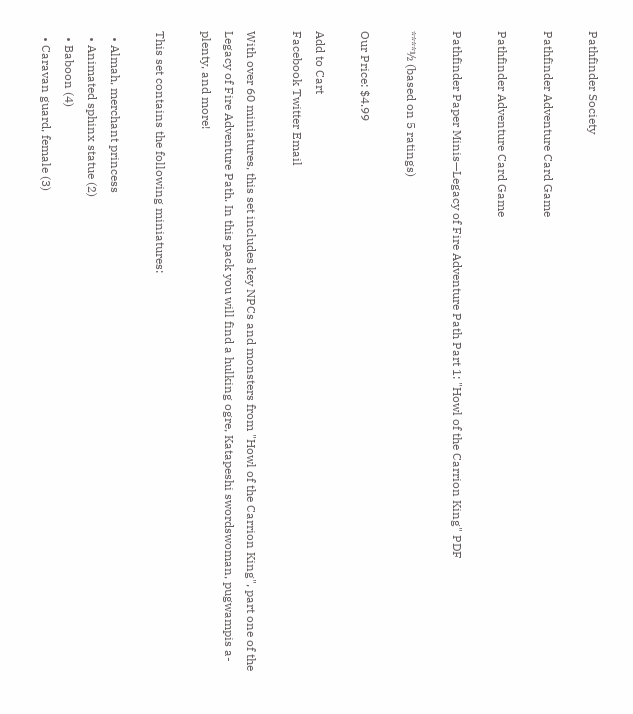Pathfinder Society

Pathfinder Adventure Card Game

Pathfinder Adventure Card Game

Pathfinder Paper Minis—Legacy of Fire Adventure Path Part 1: "Howl of the Carrion King" PDF

****½ (based on 5 ratings)

Our Price: $4.99

Add to Cart
Facebook Twitter Email

With over 60 miniatures, this set includes key NPCs and monsters from "Howl of the Carrion King", part one of the Legacy of Fire Adventure Path. In this pack you will find a hulking ogre, Katapeshi swordswoman, pugwampis a-plenty, and more!

This set contains the following miniatures:

  • Almah, merchant princess
  • Animated sphinx statue (2)
  • Baboon (4)
  • Caravan guard, female (3)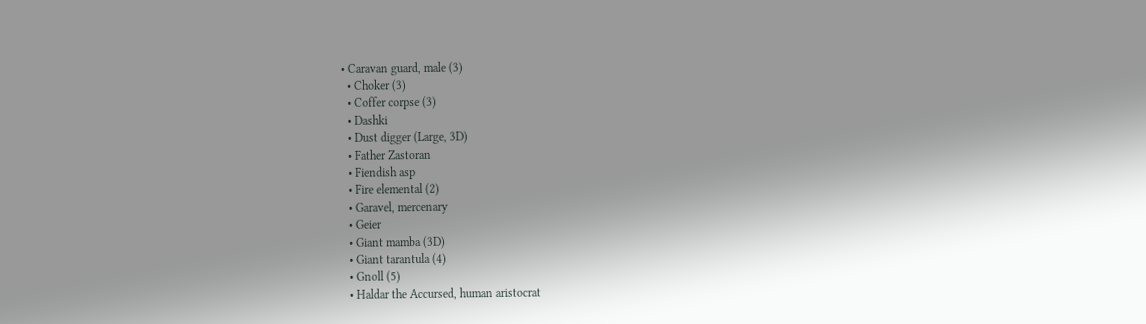• Caravan guard, male (3)
  • Choker (3)
  • Coffer corpse (3)
  • Dashki
  • Dust digger (Large, 3D)
  • Father Zastoran
  • Fiendish asp
  • Fire elemental (2)
  • Garavel, mercenary
  • Geier
  • Giant mamba (3D)
  • Giant tarantula (4)
  • Gnoll (5)
  • Haldar the Accursed, human aristocrat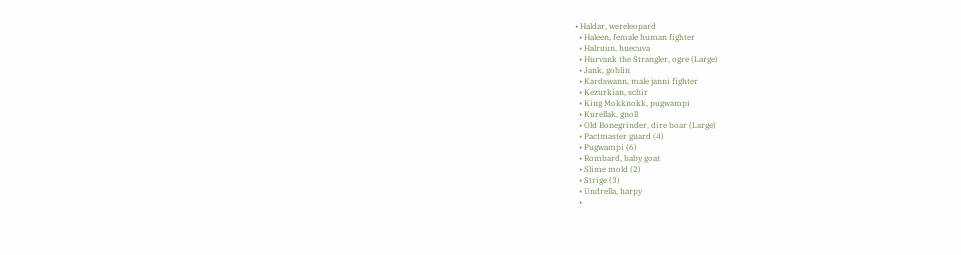• Haldar, wereleopard
  • Haleen, female human fighter
  • Halruun, huecuva
  • Hurvank the Strangler, ogre (Large)
  • Jank, goblin
  • Kardswann, male janni fighter
  • Kezurkian, schir
  • King Mokknokk, pugwampi
  • Kurellak, gnoll
  • Old Bonegrinder, dire boar (Large)
  • Pactmaster guard (4)
  • Pugwampi (6)
  • Rombard, baby goat
  • Slime mold (2)
  • Strige (3)
  • Undrella, harpy
  •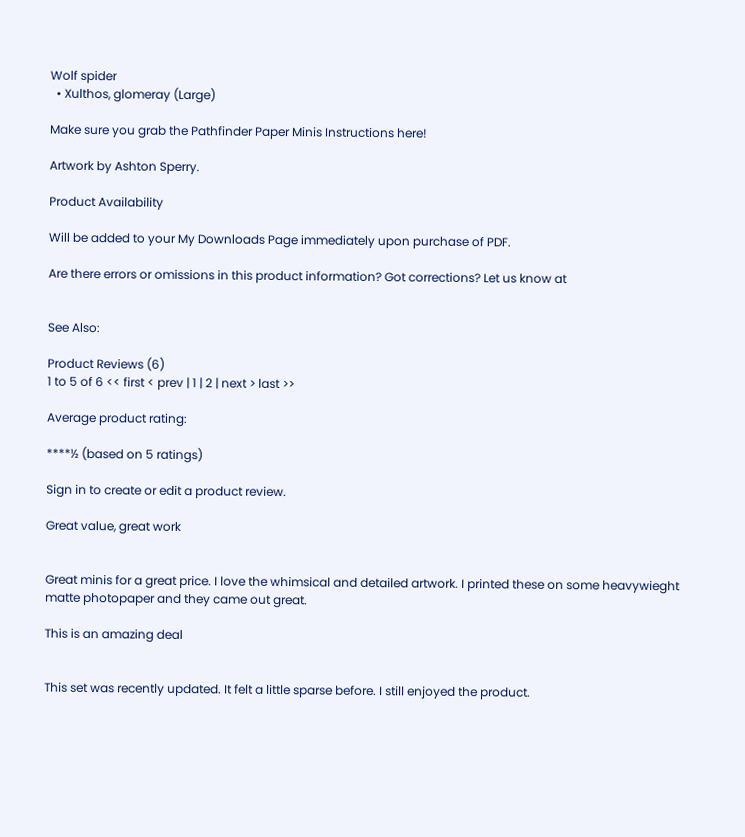Wolf spider
  • Xulthos, glomeray (Large)

Make sure you grab the Pathfinder Paper Minis Instructions here!

Artwork by Ashton Sperry.

Product Availability

Will be added to your My Downloads Page immediately upon purchase of PDF.

Are there errors or omissions in this product information? Got corrections? Let us know at


See Also:

Product Reviews (6)
1 to 5 of 6 << first < prev | 1 | 2 | next > last >>

Average product rating:

****½ (based on 5 ratings)

Sign in to create or edit a product review.

Great value, great work


Great minis for a great price. I love the whimsical and detailed artwork. I printed these on some heavywieght matte photopaper and they came out great.

This is an amazing deal


This set was recently updated. It felt a little sparse before. I still enjoyed the product.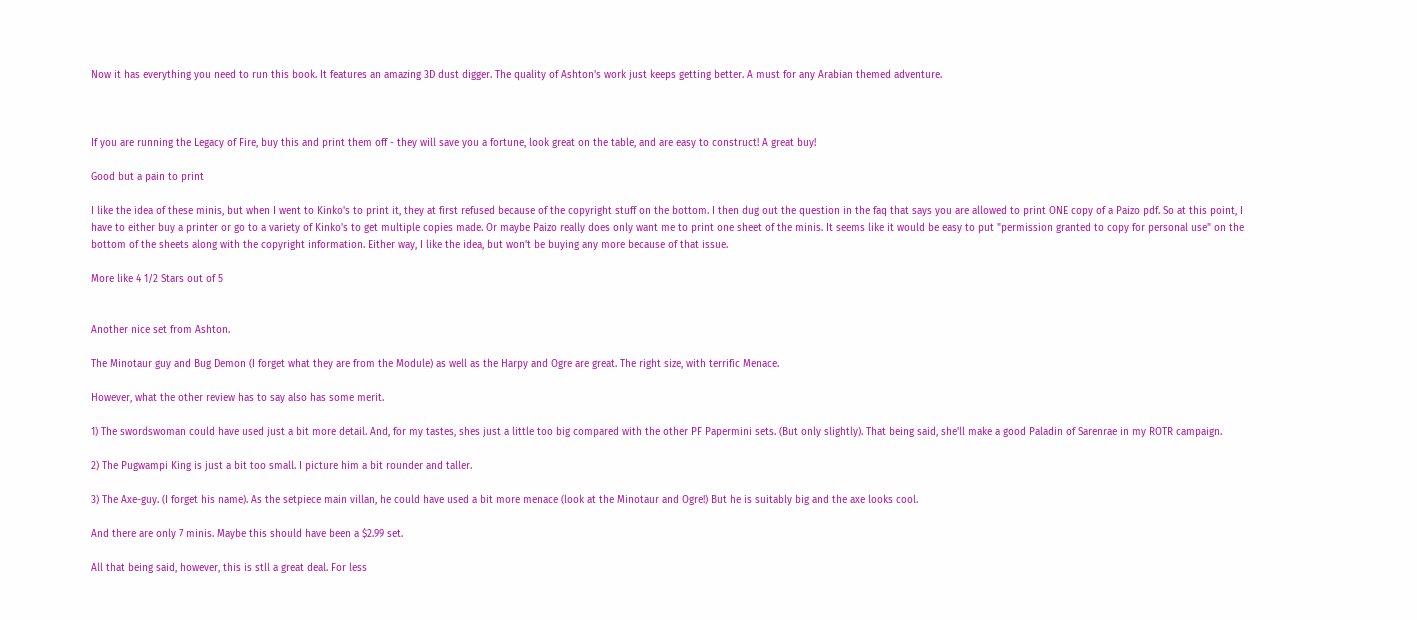Now it has everything you need to run this book. It features an amazing 3D dust digger. The quality of Ashton's work just keeps getting better. A must for any Arabian themed adventure.



If you are running the Legacy of Fire, buy this and print them off - they will save you a fortune, look great on the table, and are easy to construct! A great buy!

Good but a pain to print

I like the idea of these minis, but when I went to Kinko's to print it, they at first refused because of the copyright stuff on the bottom. I then dug out the question in the faq that says you are allowed to print ONE copy of a Paizo pdf. So at this point, I have to either buy a printer or go to a variety of Kinko's to get multiple copies made. Or maybe Paizo really does only want me to print one sheet of the minis. It seems like it would be easy to put "permission granted to copy for personal use" on the bottom of the sheets along with the copyright information. Either way, I like the idea, but won't be buying any more because of that issue.

More like 4 1/2 Stars out of 5


Another nice set from Ashton.

The Minotaur guy and Bug Demon (I forget what they are from the Module) as well as the Harpy and Ogre are great. The right size, with terrific Menace.

However, what the other review has to say also has some merit.

1) The swordswoman could have used just a bit more detail. And, for my tastes, shes just a little too big compared with the other PF Papermini sets. (But only slightly). That being said, she'll make a good Paladin of Sarenrae in my ROTR campaign.

2) The Pugwampi King is just a bit too small. I picture him a bit rounder and taller.

3) The Axe-guy. (I forget his name). As the setpiece main villan, he could have used a bit more menace (look at the Minotaur and Ogre!) But he is suitably big and the axe looks cool.

And there are only 7 minis. Maybe this should have been a $2.99 set.

All that being said, however, this is stll a great deal. For less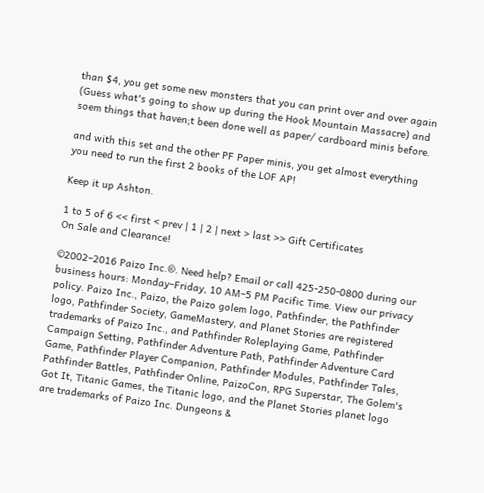than $4, you get some new monsters that you can print over and over again (Guess what's going to show up during the Hook Mountain Massacre) and soem things that haven;t been done well as paper/ cardboard minis before.

and with this set and the other PF Paper minis, you get almost everything you need to run the first 2 books of the LOF AP!

Keep it up Ashton.

1 to 5 of 6 << first < prev | 1 | 2 | next > last >> Gift Certificates
On Sale and Clearance!

©2002–2016 Paizo Inc.®. Need help? Email or call 425-250-0800 during our business hours: Monday–Friday, 10 AM–5 PM Pacific Time. View our privacy policy. Paizo Inc., Paizo, the Paizo golem logo, Pathfinder, the Pathfinder logo, Pathfinder Society, GameMastery, and Planet Stories are registered trademarks of Paizo Inc., and Pathfinder Roleplaying Game, Pathfinder Campaign Setting, Pathfinder Adventure Path, Pathfinder Adventure Card Game, Pathfinder Player Companion, Pathfinder Modules, Pathfinder Tales, Pathfinder Battles, Pathfinder Online, PaizoCon, RPG Superstar, The Golem's Got It, Titanic Games, the Titanic logo, and the Planet Stories planet logo are trademarks of Paizo Inc. Dungeons &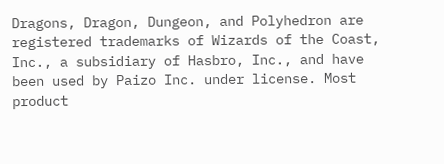Dragons, Dragon, Dungeon, and Polyhedron are registered trademarks of Wizards of the Coast, Inc., a subsidiary of Hasbro, Inc., and have been used by Paizo Inc. under license. Most product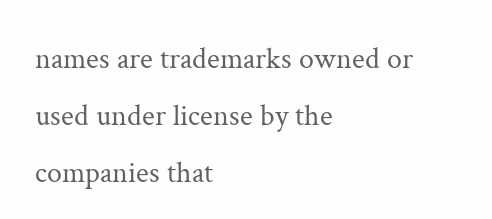names are trademarks owned or used under license by the companies that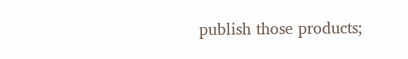publish those products;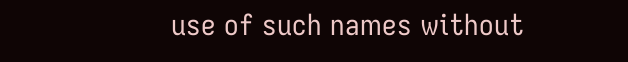use of such names without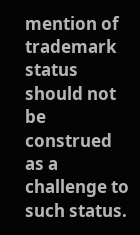mention of trademark status should not be construed as a challenge to such status.